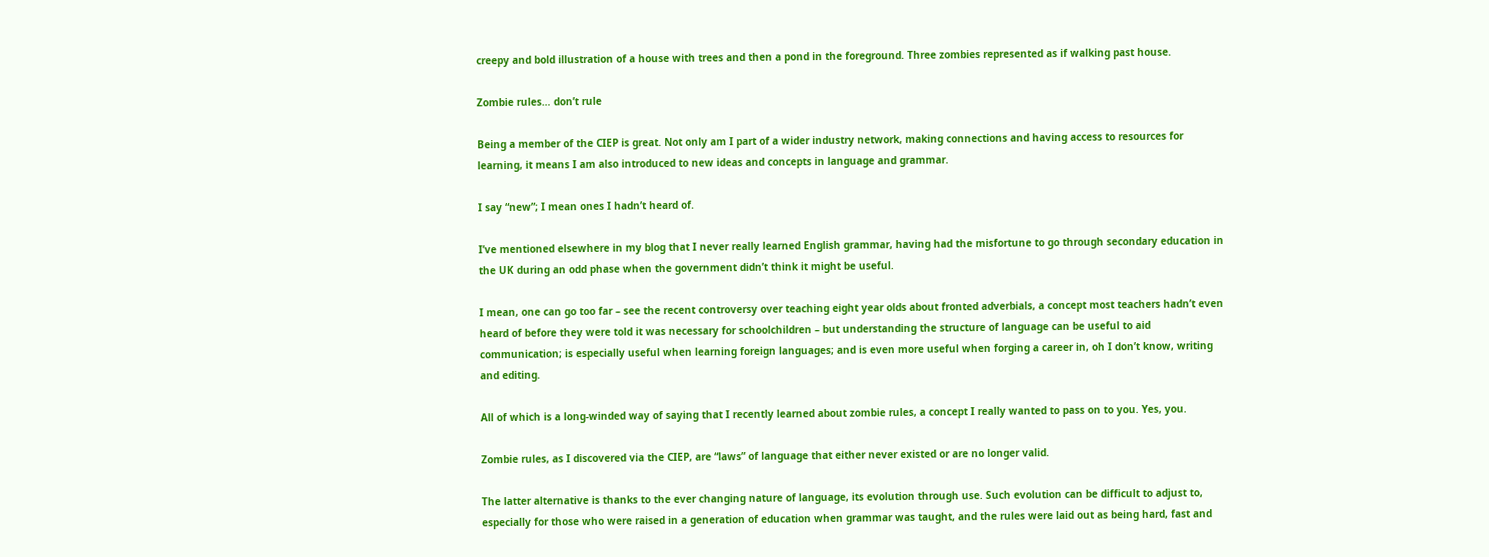creepy and bold illustration of a house with trees and then a pond in the foreground. Three zombies represented as if walking past house.

Zombie rules… don’t rule

Being a member of the CIEP is great. Not only am I part of a wider industry network, making connections and having access to resources for learning, it means I am also introduced to new ideas and concepts in language and grammar.

I say “new”; I mean ones I hadn’t heard of.

I’ve mentioned elsewhere in my blog that I never really learned English grammar, having had the misfortune to go through secondary education in the UK during an odd phase when the government didn’t think it might be useful.

I mean, one can go too far – see the recent controversy over teaching eight year olds about fronted adverbials, a concept most teachers hadn’t even heard of before they were told it was necessary for schoolchildren – but understanding the structure of language can be useful to aid communication; is especially useful when learning foreign languages; and is even more useful when forging a career in, oh I don’t know, writing and editing.

All of which is a long-winded way of saying that I recently learned about zombie rules, a concept I really wanted to pass on to you. Yes, you.

Zombie rules, as I discovered via the CIEP, are “laws” of language that either never existed or are no longer valid.

The latter alternative is thanks to the ever changing nature of language, its evolution through use. Such evolution can be difficult to adjust to, especially for those who were raised in a generation of education when grammar was taught, and the rules were laid out as being hard, fast and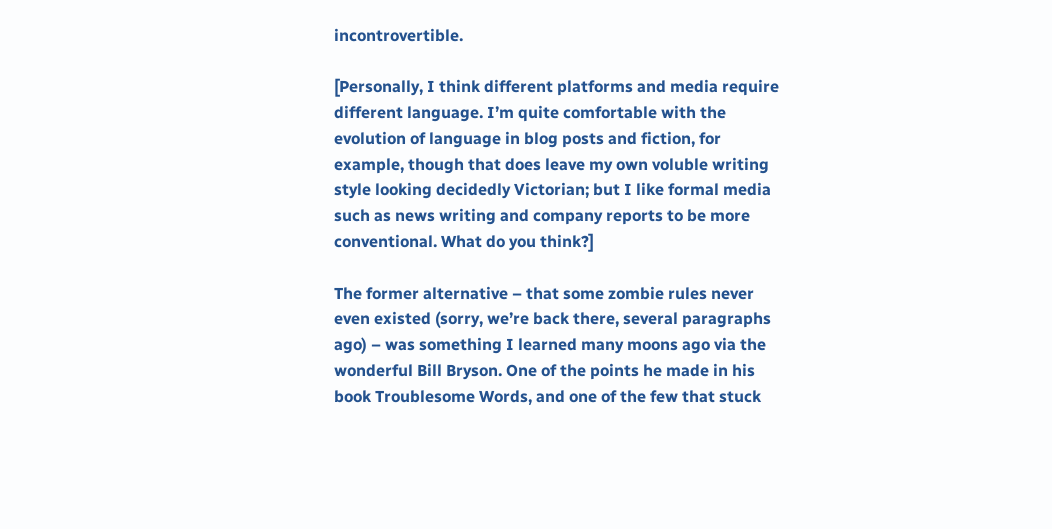incontrovertible.

[Personally, I think different platforms and media require different language. I’m quite comfortable with the evolution of language in blog posts and fiction, for example, though that does leave my own voluble writing style looking decidedly Victorian; but I like formal media such as news writing and company reports to be more conventional. What do you think?]

The former alternative – that some zombie rules never even existed (sorry, we’re back there, several paragraphs ago) – was something I learned many moons ago via the wonderful Bill Bryson. One of the points he made in his book Troublesome Words, and one of the few that stuck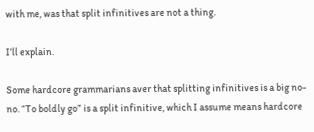with me, was that split infinitives are not a thing.

I’ll explain.

Some hardcore grammarians aver that splitting infinitives is a big no-no. “To boldly go” is a split infinitive, which I assume means hardcore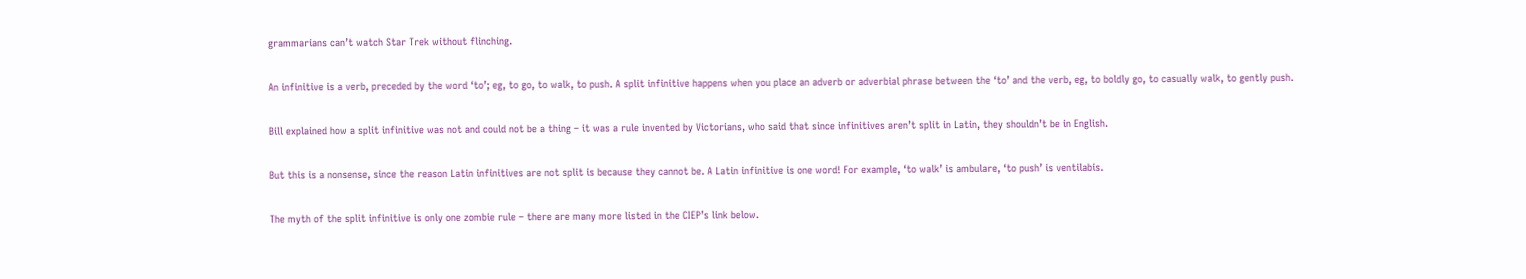grammarians can’t watch Star Trek without flinching.

An infinitive is a verb, preceded by the word ‘to’; eg, to go, to walk, to push. A split infinitive happens when you place an adverb or adverbial phrase between the ‘to’ and the verb, eg, to boldly go, to casually walk, to gently push.

Bill explained how a split infinitive was not and could not be a thing – it was a rule invented by Victorians, who said that since infinitives aren’t split in Latin, they shouldn’t be in English.

But this is a nonsense, since the reason Latin infinitives are not split is because they cannot be. A Latin infinitive is one word! For example, ‘to walk’ is ambulare, ‘to push’ is ventilabis.

The myth of the split infinitive is only one zombie rule – there are many more listed in the CIEP’s link below.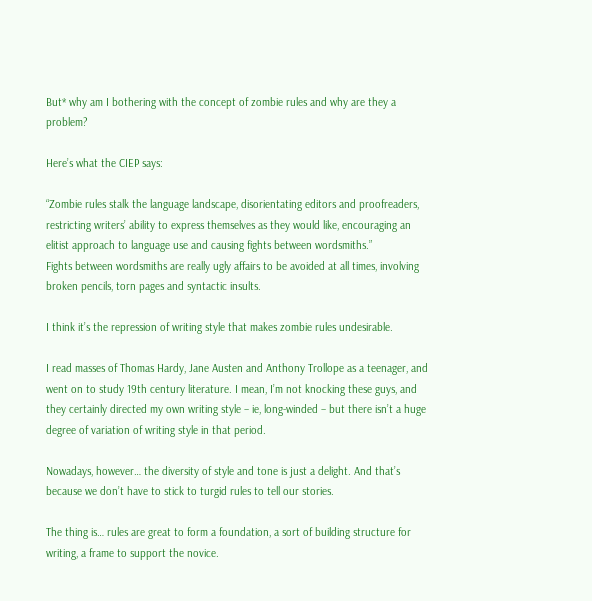But* why am I bothering with the concept of zombie rules and why are they a problem?

Here’s what the CIEP says:

“Zombie rules stalk the language landscape, disorientating editors and proofreaders, restricting writers’ ability to express themselves as they would like, encouraging an elitist approach to language use and causing fights between wordsmiths.”
Fights between wordsmiths are really ugly affairs to be avoided at all times, involving broken pencils, torn pages and syntactic insults.

I think it’s the repression of writing style that makes zombie rules undesirable.

I read masses of Thomas Hardy, Jane Austen and Anthony Trollope as a teenager, and went on to study 19th century literature. I mean, I’m not knocking these guys, and they certainly directed my own writing style – ie, long-winded – but there isn’t a huge degree of variation of writing style in that period.

Nowadays, however… the diversity of style and tone is just a delight. And that’s because we don’t have to stick to turgid rules to tell our stories.

The thing is… rules are great to form a foundation, a sort of building structure for writing, a frame to support the novice.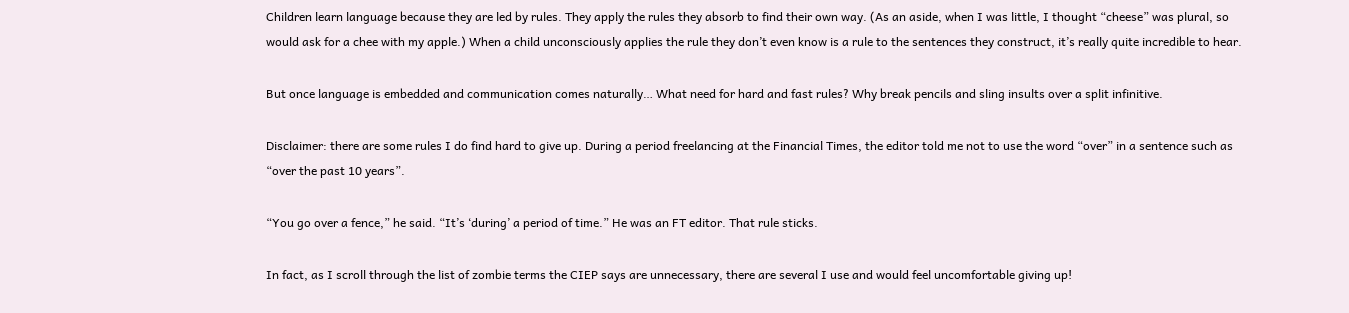Children learn language because they are led by rules. They apply the rules they absorb to find their own way. (As an aside, when I was little, I thought “cheese” was plural, so would ask for a chee with my apple.) When a child unconsciously applies the rule they don’t even know is a rule to the sentences they construct, it’s really quite incredible to hear.

But once language is embedded and communication comes naturally… What need for hard and fast rules? Why break pencils and sling insults over a split infinitive.

Disclaimer: there are some rules I do find hard to give up. During a period freelancing at the Financial Times, the editor told me not to use the word “over” in a sentence such as “over the past 10 years”.

“You go over a fence,” he said. “It’s ‘during’ a period of time.” He was an FT editor. That rule sticks.

In fact, as I scroll through the list of zombie terms the CIEP says are unnecessary, there are several I use and would feel uncomfortable giving up!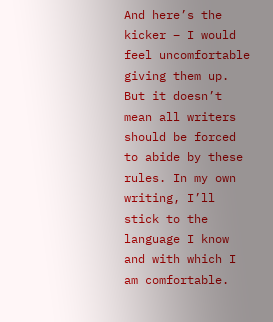And here’s the kicker – I would feel uncomfortable giving them up. But it doesn’t mean all writers should be forced to abide by these rules. In my own writing, I’ll stick to the language I know and with which I am comfortable.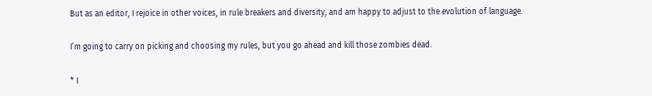But as an editor, I rejoice in other voices, in rule breakers and diversity, and am happy to adjust to the evolution of language.

I’m going to carry on picking and choosing my rules, but you go ahead and kill those zombies dead.

* I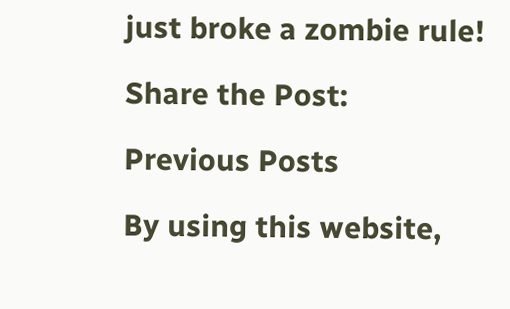just broke a zombie rule!

Share the Post:

Previous Posts

By using this website,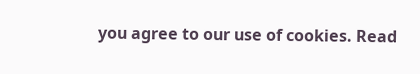you agree to our use of cookies. Read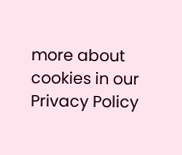more about cookies in our Privacy Policy